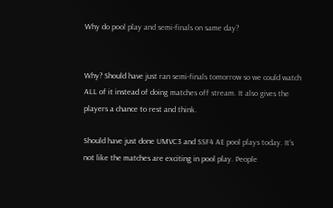Why do pool play and semi-finals on same day?


Why? Should have just ran semi-finals tomorrow so we could watch ALL of it instead of doing matches off stream. It also gives the players a chance to rest and think.

Should have just done UMVC3 and SSF4 AE pool plays today. It’s not like the matches are exciting in pool play. People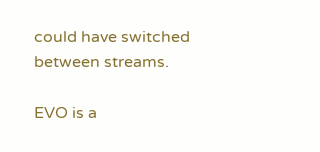could have switched between streams.

EVO is a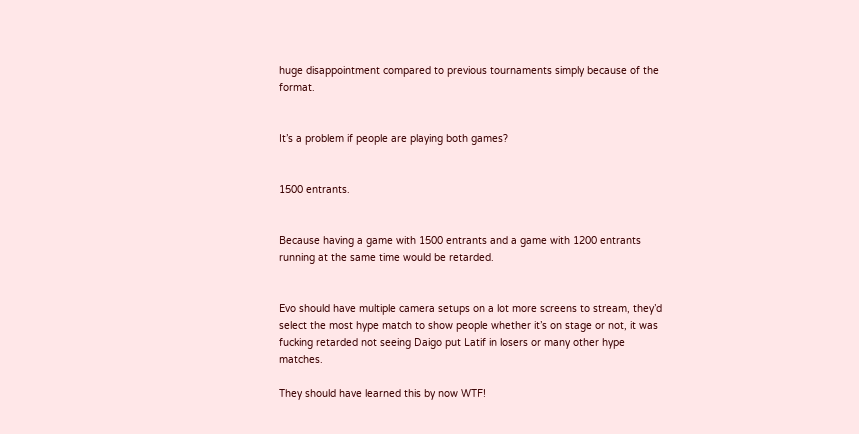huge disappointment compared to previous tournaments simply because of the format.


It’s a problem if people are playing both games?


1500 entrants.


Because having a game with 1500 entrants and a game with 1200 entrants running at the same time would be retarded.


Evo should have multiple camera setups on a lot more screens to stream, they’d select the most hype match to show people whether it’s on stage or not, it was fucking retarded not seeing Daigo put Latif in losers or many other hype matches.

They should have learned this by now WTF!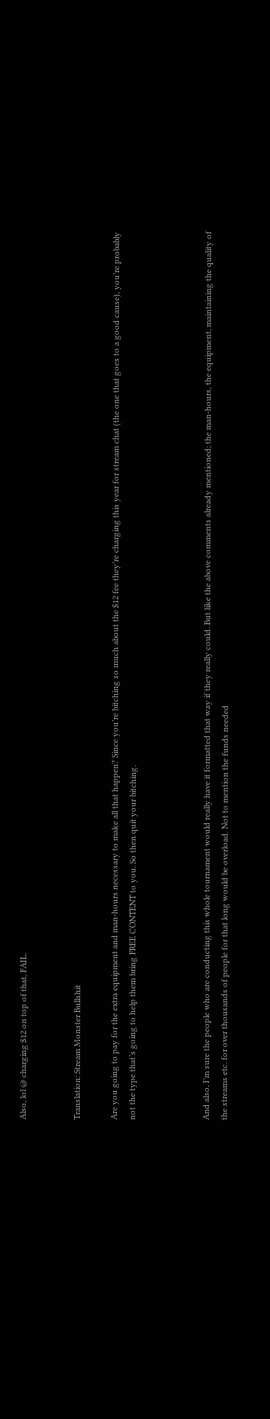Also, lol @ charging $12 on top of that, FAIL.


Translation: Stream Monster Bullshit

Are you going to pay for the extra equipment and man-hours necessary to make all that happen? Since you’re bitching so much about the $12 fee they’re charging this year for stream chat (the one that goes to a good cause), you’re probably not the type that’s going to help them bring FREE CONTENT to you. So then quit your bitching.



And also, I’m sure the people who are conducting this whole tournament would really have it formatted that way if they really could. But like the above comments already mentioned; the man-hours, the equipment, maintaining the quality of the streams etc. for over thousands of people for that long would be overload. Not to mention the funds needed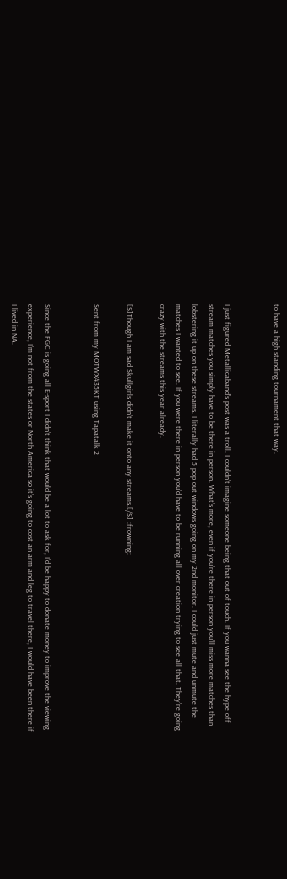to have a high standing tournament that way.


I just figured Metallicaband’s post was a troll. I couldn’t imagine someone being that out of touch. If you wanna see the hype off stream matches you simply have to be there in person. What’s more, even if you’re there in person you’ll miss more matches than lobstering it up on these streams. I literally had 5 pop out windows going on my 2nd monitor. I could just mute and unmute the matches I wanted to see. If you were there in person you’d have to be running all over creation trying to see all that. They’re going crazy with the streams this year already.

[S]Though I am sad Skullgirls didn’t make it onto any streams.[/S] :frowning:

Sent from my MOTWX435KT using Tapatalk 2


Since the FGC is going all E-sport I didn’t think that would be a lot to ask for, I’d be happy to donate money to improve the viewing experience, I’m not from the states or North America so it’s going to cost an arm and leg to travel there, I would have been there if I lived in NA.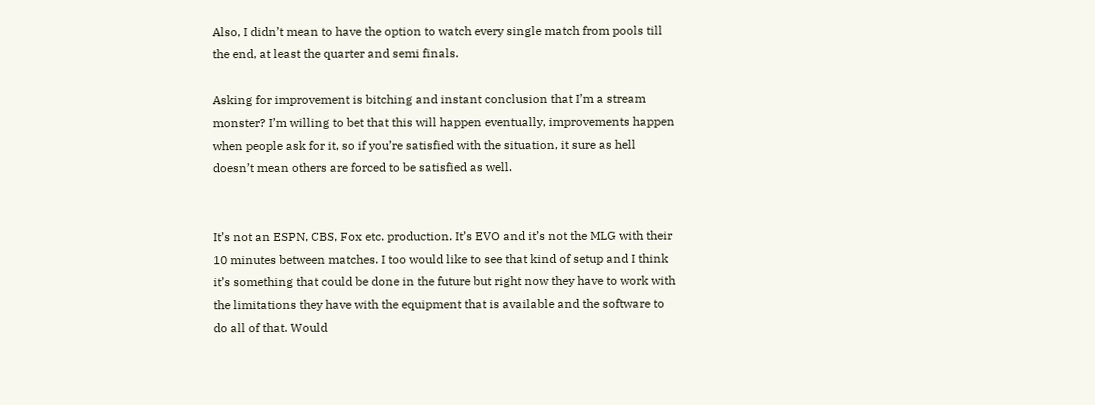Also, I didn’t mean to have the option to watch every single match from pools till the end, at least the quarter and semi finals.

Asking for improvement is bitching and instant conclusion that I’m a stream monster? I’m willing to bet that this will happen eventually, improvements happen when people ask for it, so if you’re satisfied with the situation, it sure as hell doesn’t mean others are forced to be satisfied as well.


It’s not an ESPN, CBS, Fox etc. production. It’s EVO and it’s not the MLG with their 10 minutes between matches. I too would like to see that kind of setup and I think it’s something that could be done in the future but right now they have to work with the limitations they have with the equipment that is available and the software to do all of that. Would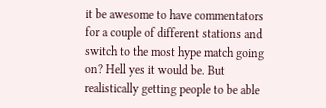it be awesome to have commentators for a couple of different stations and switch to the most hype match going on? Hell yes it would be. But realistically getting people to be able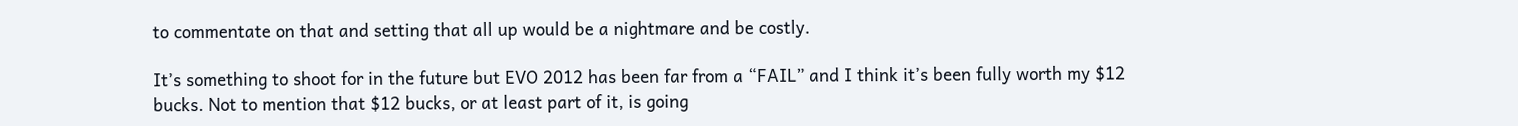to commentate on that and setting that all up would be a nightmare and be costly.

It’s something to shoot for in the future but EVO 2012 has been far from a “FAIL” and I think it’s been fully worth my $12 bucks. Not to mention that $12 bucks, or at least part of it, is going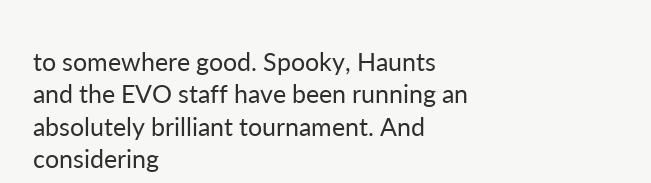to somewhere good. Spooky, Haunts and the EVO staff have been running an absolutely brilliant tournament. And considering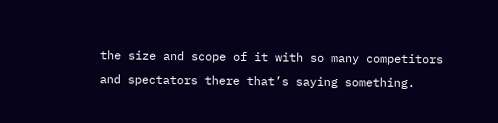the size and scope of it with so many competitors and spectators there that’s saying something.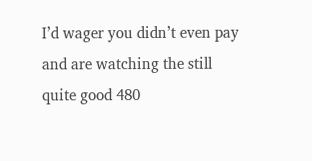I’d wager you didn’t even pay and are watching the still quite good 480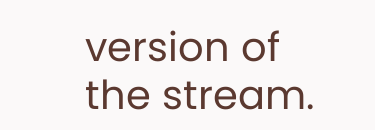version of the stream.